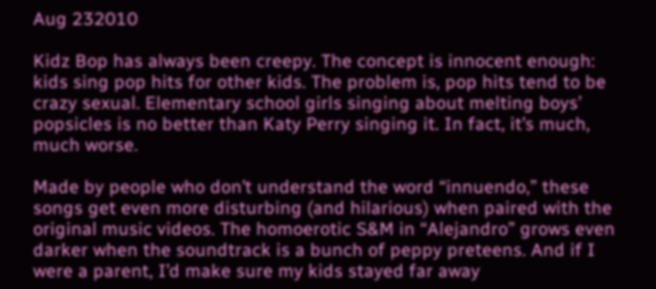Aug 232010

Kidz Bop has always been creepy. The concept is innocent enough: kids sing pop hits for other kids. The problem is, pop hits tend to be crazy sexual. Elementary school girls singing about melting boys’ popsicles is no better than Katy Perry singing it. In fact, it’s much, much worse.

Made by people who don’t understand the word “innuendo,” these songs get even more disturbing (and hilarious) when paired with the original music videos. The homoerotic S&M in “Alejandro” grows even darker when the soundtrack is a bunch of peppy preteens. And if I were a parent, I’d make sure my kids stayed far away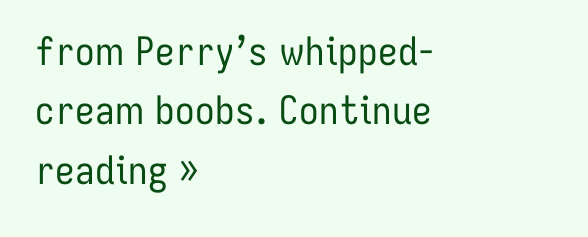from Perry’s whipped-cream boobs. Continue reading »